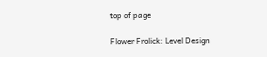top of page

Flower Frolick: Level Design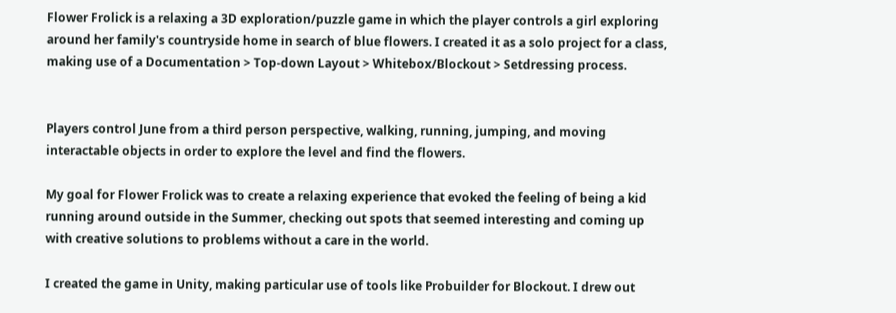Flower Frolick is a relaxing a 3D exploration/puzzle game in which the player controls a girl exploring around her family's countryside home in search of blue flowers. I created it as a solo project for a class, making use of a Documentation > Top-down Layout > Whitebox/Blockout > Setdressing process.


Players control June from a third person perspective, walking, running, jumping, and moving interactable objects in order to explore the level and find the flowers.

My goal for Flower Frolick was to create a relaxing experience that evoked the feeling of being a kid running around outside in the Summer, checking out spots that seemed interesting and coming up with creative solutions to problems without a care in the world.

I created the game in Unity, making particular use of tools like Probuilder for Blockout. I drew out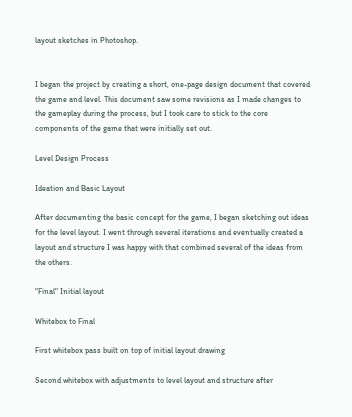layout sketches in Photoshop.


I began the project by creating a short, one-page design document that covered the game and level. This document saw some revisions as I made changes to the gameplay during the process, but I took care to stick to the core components of the game that were initially set out.

Level Design Process

Ideation and Basic Layout

After documenting the basic concept for the game, I began sketching out ideas for the level layout. I went through several iterations and eventually created a layout and structure I was happy with that combined several of the ideas from the others.

"Final" Initial layout

Whitebox to Final

First whitebox pass built on top of initial layout drawing

Second whitebox with adjustments to level layout and structure after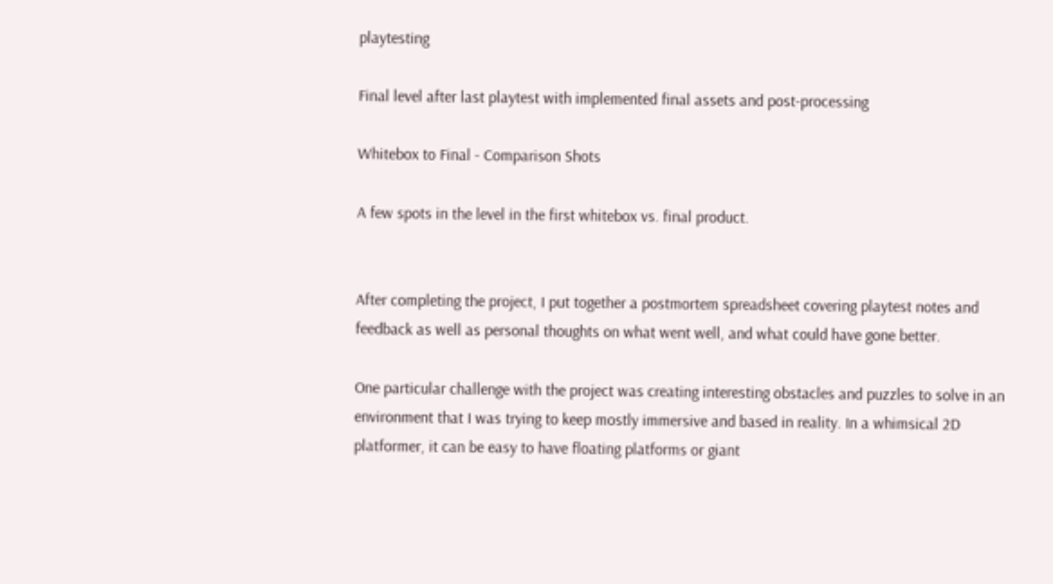playtesting

Final level after last playtest with implemented final assets and post-processing

Whitebox to Final - Comparison Shots

A few spots in the level in the first whitebox vs. final product.


After completing the project, I put together a postmortem spreadsheet covering playtest notes and feedback as well as personal thoughts on what went well, and what could have gone better.

One particular challenge with the project was creating interesting obstacles and puzzles to solve in an environment that I was trying to keep mostly immersive and based in reality. In a whimsical 2D platformer, it can be easy to have floating platforms or giant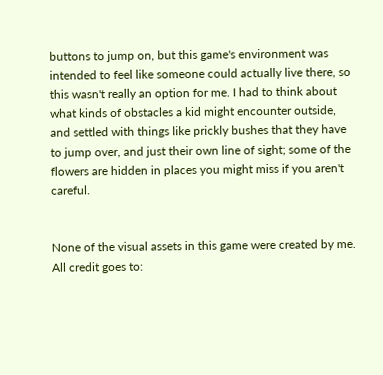buttons to jump on, but this game's environment was intended to feel like someone could actually live there, so this wasn't really an option for me. I had to think about what kinds of obstacles a kid might encounter outside, and settled with things like prickly bushes that they have to jump over, and just their own line of sight; some of the flowers are hidden in places you might miss if you aren't careful.


None of the visual assets in this game were created by me. All credit goes to: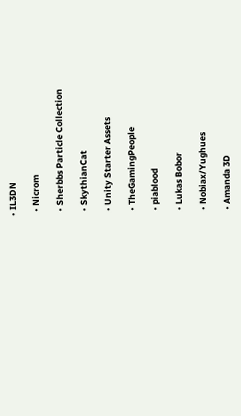• IL3DN

  • Nicrom

  • Sherbbs Particle Collection

  • SkythianCat

  • Unity Starter Assets

  • TheGamingPeople

  • piablood

  • Lukas Bobor

  • Nobiax/Yughues

  • Amanda 3D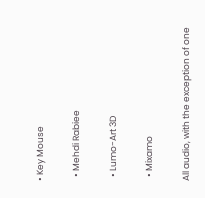• Key Mouse

  • Mehdi Rabiee

  • Lumo-Art 3D

  • Mixamo

All audio, with the exception of one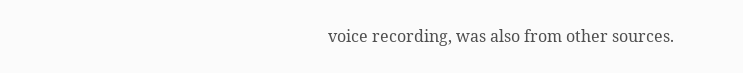voice recording, was also from other sources.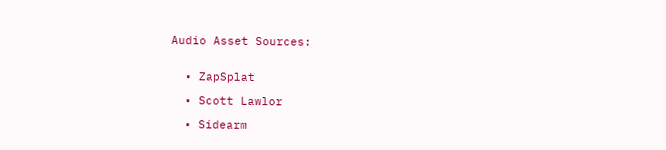Audio Asset Sources:


  • ZapSplat

  • Scott Lawlor

  • Sidearm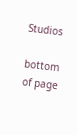Studios

bottom of page